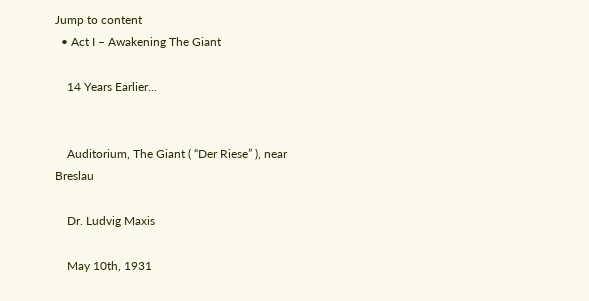Jump to content
  • Act I – Awakening The Giant

    14 Years Earlier...


    Auditorium, The Giant ( “Der Riese” ), near Breslau

    Dr. Ludvig Maxis

    May 10th, 1931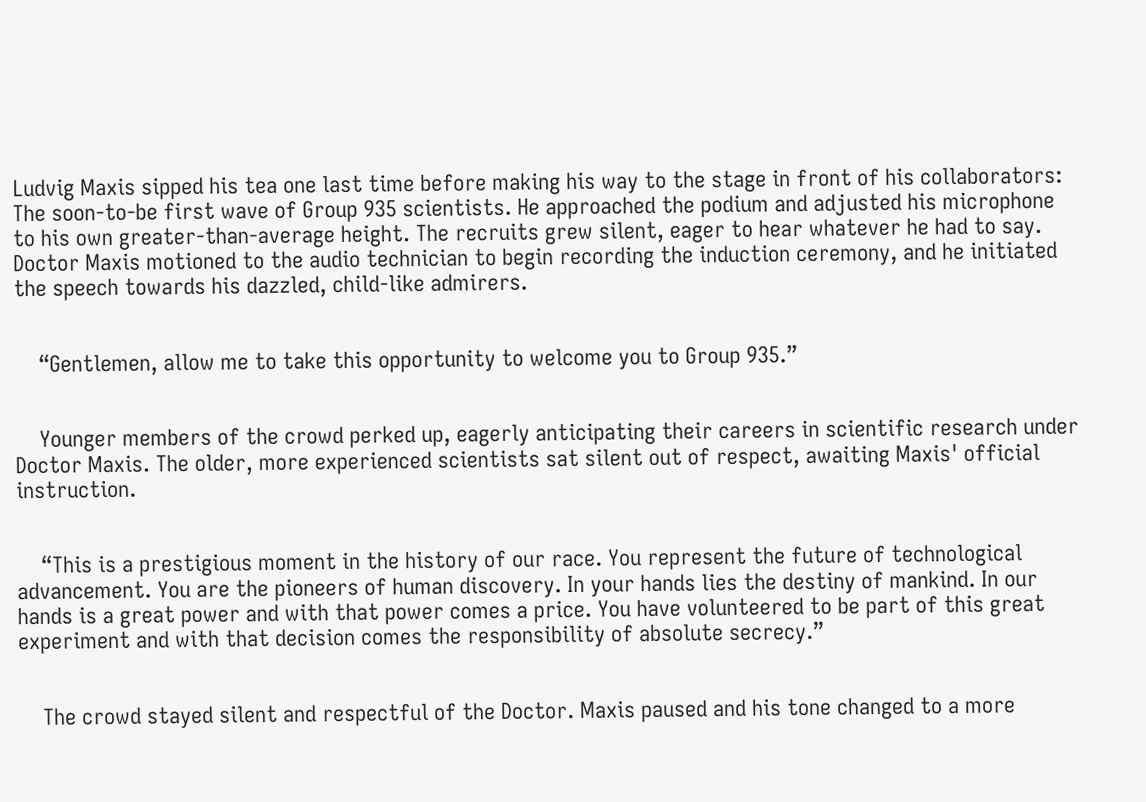Ludvig Maxis sipped his tea one last time before making his way to the stage in front of his collaborators: The soon-to-be first wave of Group 935 scientists. He approached the podium and adjusted his microphone to his own greater-than-average height. The recruits grew silent, eager to hear whatever he had to say. Doctor Maxis motioned to the audio technician to begin recording the induction ceremony, and he initiated the speech towards his dazzled, child-like admirers.


    “Gentlemen, allow me to take this opportunity to welcome you to Group 935.”


    Younger members of the crowd perked up, eagerly anticipating their careers in scientific research under Doctor Maxis. The older, more experienced scientists sat silent out of respect, awaiting Maxis' official instruction.


    “This is a prestigious moment in the history of our race. You represent the future of technological advancement. You are the pioneers of human discovery. In your hands lies the destiny of mankind. In our hands is a great power and with that power comes a price. You have volunteered to be part of this great experiment and with that decision comes the responsibility of absolute secrecy.”


    The crowd stayed silent and respectful of the Doctor. Maxis paused and his tone changed to a more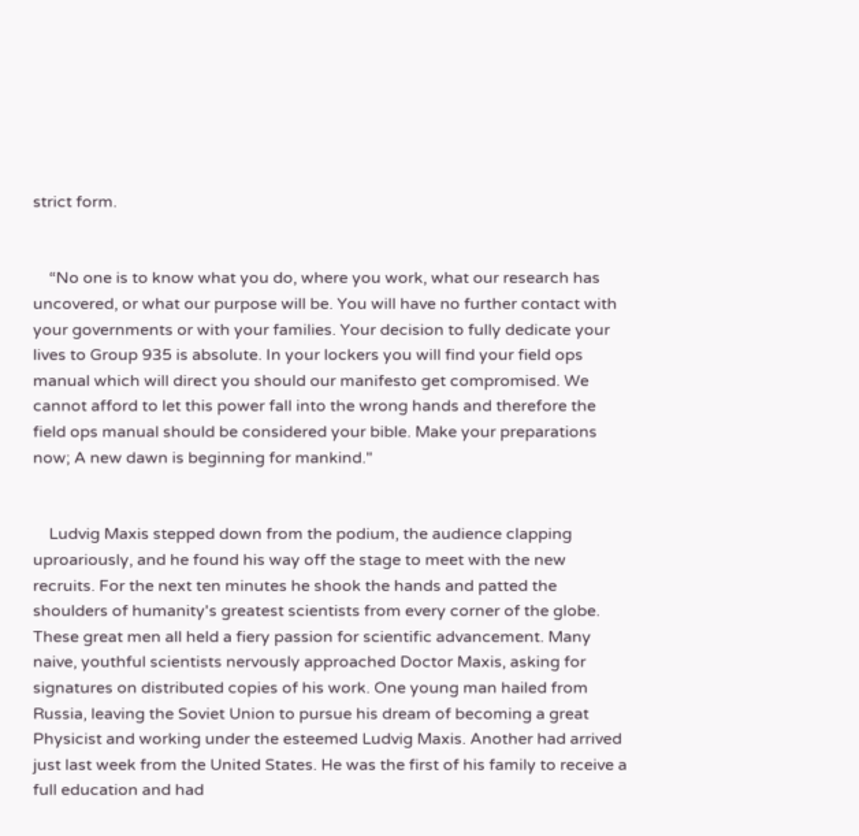strict form.


    “No one is to know what you do, where you work, what our research has uncovered, or what our purpose will be. You will have no further contact with your governments or with your families. Your decision to fully dedicate your lives to Group 935 is absolute. In your lockers you will find your field ops manual which will direct you should our manifesto get compromised. We cannot afford to let this power fall into the wrong hands and therefore the field ops manual should be considered your bible. Make your preparations now; A new dawn is beginning for mankind."


    Ludvig Maxis stepped down from the podium, the audience clapping uproariously, and he found his way off the stage to meet with the new recruits. For the next ten minutes he shook the hands and patted the shoulders of humanity's greatest scientists from every corner of the globe. These great men all held a fiery passion for scientific advancement. Many naive, youthful scientists nervously approached Doctor Maxis, asking for signatures on distributed copies of his work. One young man hailed from Russia, leaving the Soviet Union to pursue his dream of becoming a great Physicist and working under the esteemed Ludvig Maxis. Another had arrived just last week from the United States. He was the first of his family to receive a full education and had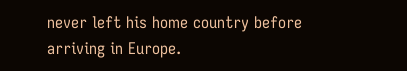never left his home country before arriving in Europe.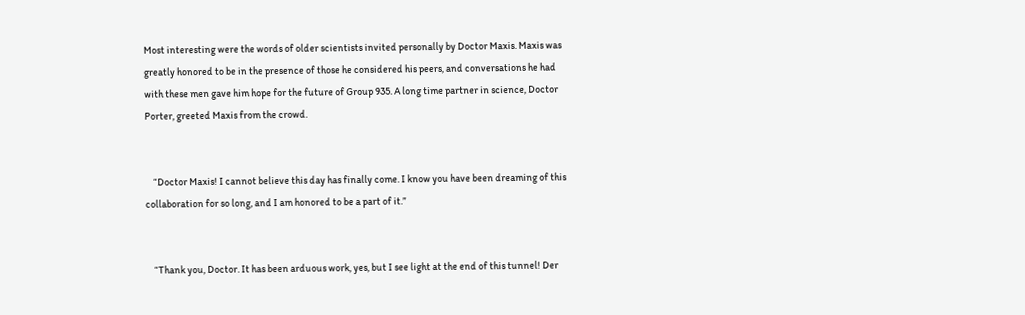Most interesting were the words of older scientists invited personally by Doctor Maxis. Maxis was greatly honored to be in the presence of those he considered his peers, and conversations he had with these men gave him hope for the future of Group 935. A long time partner in science, Doctor Porter, greeted Maxis from the crowd.


    “Doctor Maxis! I cannot believe this day has finally come. I know you have been dreaming of this collaboration for so long, and I am honored to be a part of it.”


    “Thank you, Doctor. It has been arduous work, yes, but I see light at the end of this tunnel! Der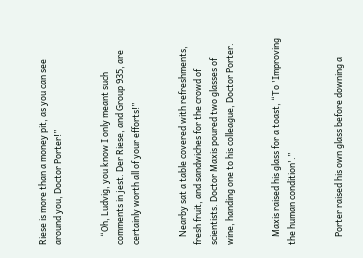Riese is more than a money pit, as you can see around you, Doctor Porter!”


    “Oh, Ludvig, you know I only meant such comments in jest. Der Riese, and Group 935, are certainly worth all of your efforts!”


    Nearby sat a table covered with refreshments, fresh fruit, and sandwiches for the crowd of scientists. Doctor Maxis poured two glasses of wine, handing one to his colleague, Doctor Porter.


    Maxis raised his glass for a toast, “To 'Improving the human condition'.”


    Porter raised his own glass before downing a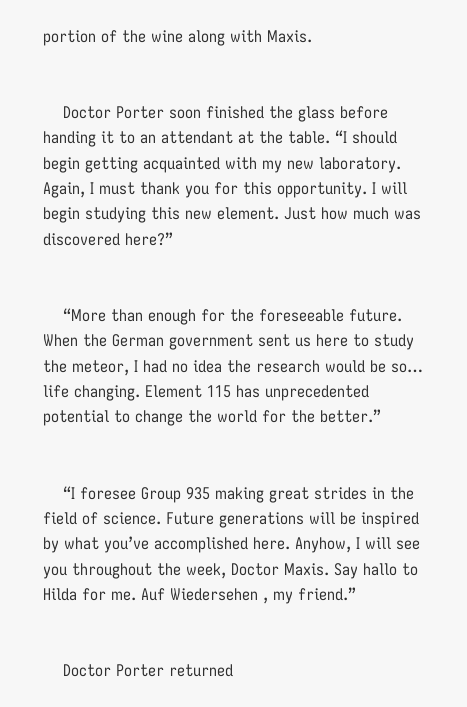portion of the wine along with Maxis.


    Doctor Porter soon finished the glass before handing it to an attendant at the table. “I should begin getting acquainted with my new laboratory. Again, I must thank you for this opportunity. I will begin studying this new element. Just how much was discovered here?”


    “More than enough for the foreseeable future. When the German government sent us here to study the meteor, I had no idea the research would be so… life changing. Element 115 has unprecedented potential to change the world for the better.”


    “I foresee Group 935 making great strides in the field of science. Future generations will be inspired by what you’ve accomplished here. Anyhow, I will see you throughout the week, Doctor Maxis. Say hallo to Hilda for me. Auf Wiedersehen , my friend.”


    Doctor Porter returned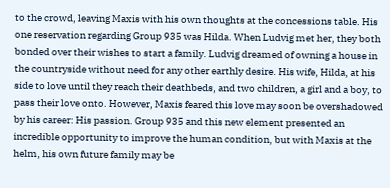to the crowd, leaving Maxis with his own thoughts at the concessions table. His one reservation regarding Group 935 was Hilda. When Ludvig met her, they both bonded over their wishes to start a family. Ludvig dreamed of owning a house in the countryside without need for any other earthly desire. His wife, Hilda, at his side to love until they reach their deathbeds, and two children, a girl and a boy, to pass their love onto. However, Maxis feared this love may soon be overshadowed by his career: His passion. Group 935 and this new element presented an incredible opportunity to improve the human condition, but with Maxis at the helm, his own future family may be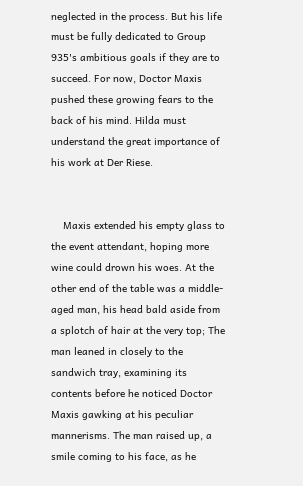neglected in the process. But his life must be fully dedicated to Group 935's ambitious goals if they are to succeed. For now, Doctor Maxis pushed these growing fears to the back of his mind. Hilda must understand the great importance of his work at Der Riese.


    Maxis extended his empty glass to the event attendant, hoping more wine could drown his woes. At the other end of the table was a middle-aged man, his head bald aside from a splotch of hair at the very top; The man leaned in closely to the sandwich tray, examining its contents before he noticed Doctor Maxis gawking at his peculiar mannerisms. The man raised up, a smile coming to his face, as he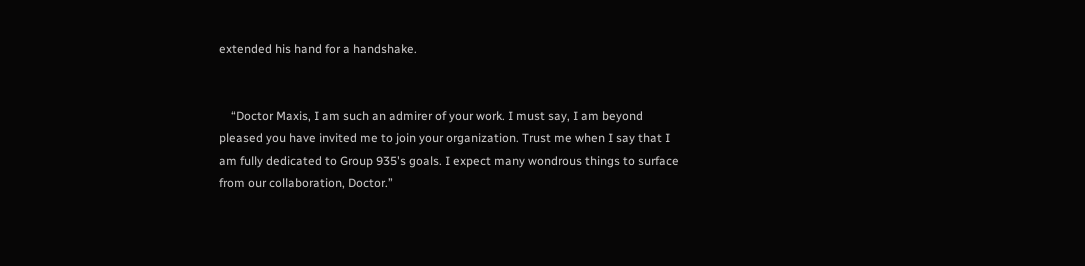extended his hand for a handshake.


    “Doctor Maxis, I am such an admirer of your work. I must say, I am beyond pleased you have invited me to join your organization. Trust me when I say that I am fully dedicated to Group 935's goals. I expect many wondrous things to surface from our collaboration, Doctor.”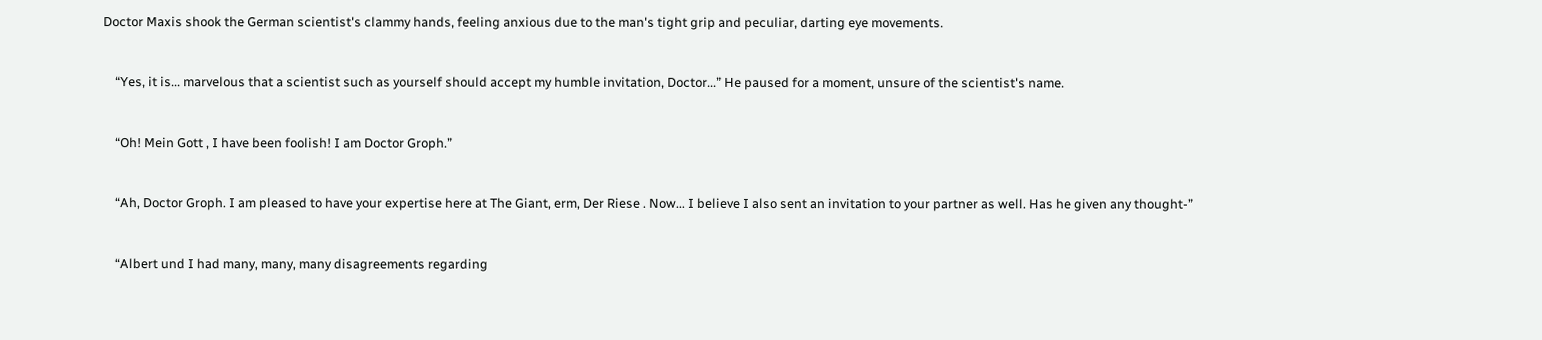Doctor Maxis shook the German scientist's clammy hands, feeling anxious due to the man's tight grip and peculiar, darting eye movements.


    “Yes, it is... marvelous that a scientist such as yourself should accept my humble invitation, Doctor...” He paused for a moment, unsure of the scientist's name.


    “Oh! Mein Gott , I have been foolish! I am Doctor Groph.”


    “Ah, Doctor Groph. I am pleased to have your expertise here at The Giant, erm, Der Riese . Now... I believe I also sent an invitation to your partner as well. Has he given any thought-”


    “Albert und I had many, many, many disagreements regarding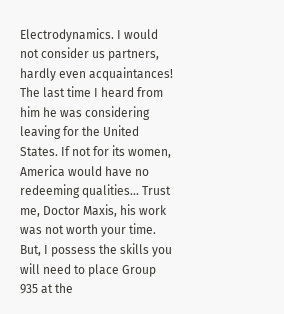Electrodynamics. I would not consider us partners, hardly even acquaintances! The last time I heard from him he was considering leaving for the United States. If not for its women, America would have no redeeming qualities... Trust me, Doctor Maxis, his work was not worth your time. But, I possess the skills you will need to place Group 935 at the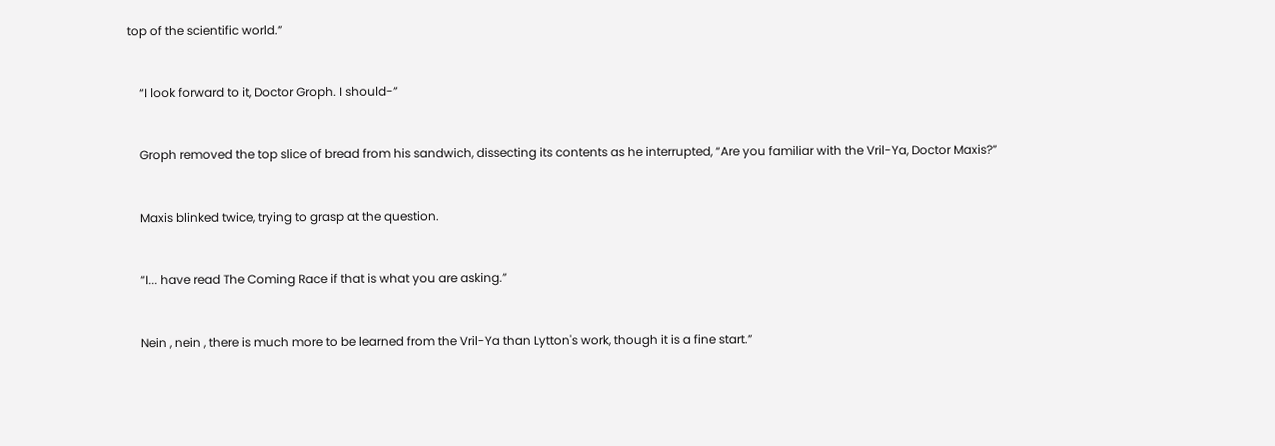top of the scientific world.”


    “I look forward to it, Doctor Groph. I should-”


    Groph removed the top slice of bread from his sandwich, dissecting its contents as he interrupted, “Are you familiar with the Vril-Ya, Doctor Maxis?”


    Maxis blinked twice, trying to grasp at the question.


    “I... have read The Coming Race if that is what you are asking.”


    Nein , nein , there is much more to be learned from the Vril-Ya than Lytton's work, though it is a fine start.”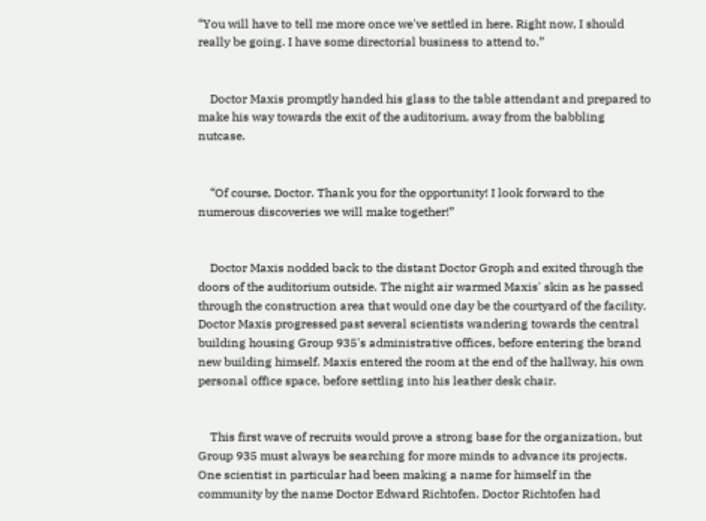“You will have to tell me more once we've settled in here. Right now, I should really be going. I have some directorial business to attend to.”


    Doctor Maxis promptly handed his glass to the table attendant and prepared to make his way towards the exit of the auditorium, away from the babbling nutcase.


    “Of course, Doctor. Thank you for the opportunity! I look forward to the numerous discoveries we will make together!”


    Doctor Maxis nodded back to the distant Doctor Groph and exited through the doors of the auditorium outside. The night air warmed Maxis' skin as he passed through the construction area that would one day be the courtyard of the facility. Doctor Maxis progressed past several scientists wandering towards the central building housing Group 935's administrative offices, before entering the brand new building himself. Maxis entered the room at the end of the hallway, his own personal office space, before settling into his leather desk chair.


    This first wave of recruits would prove a strong base for the organization, but Group 935 must always be searching for more minds to advance its projects. One scientist in particular had been making a name for himself in the community by the name Doctor Edward Richtofen. Doctor Richtofen had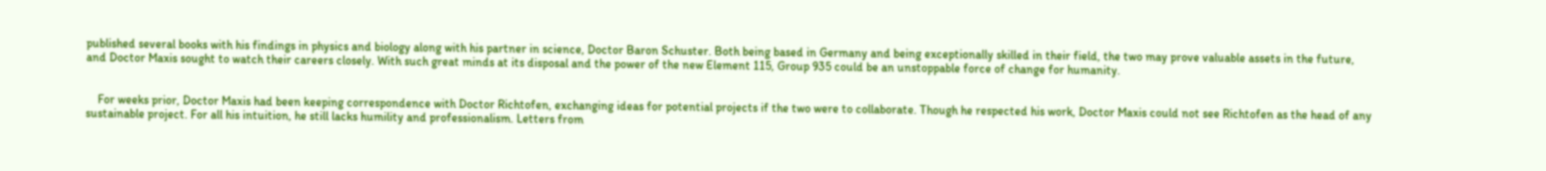published several books with his findings in physics and biology along with his partner in science, Doctor Baron Schuster. Both being based in Germany and being exceptionally skilled in their field, the two may prove valuable assets in the future, and Doctor Maxis sought to watch their careers closely. With such great minds at its disposal and the power of the new Element 115, Group 935 could be an unstoppable force of change for humanity.


    For weeks prior, Doctor Maxis had been keeping correspondence with Doctor Richtofen, exchanging ideas for potential projects if the two were to collaborate. Though he respected his work, Doctor Maxis could not see Richtofen as the head of any sustainable project. For all his intuition, he still lacks humility and professionalism. Letters from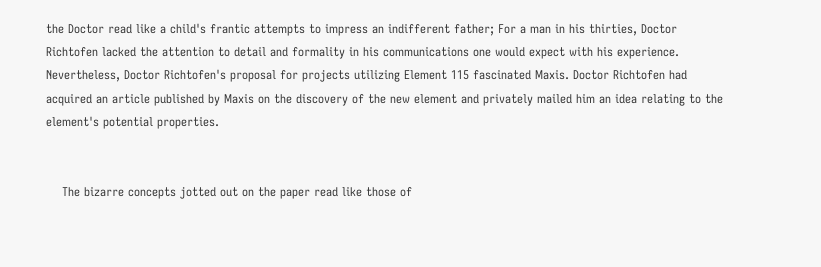the Doctor read like a child's frantic attempts to impress an indifferent father; For a man in his thirties, Doctor Richtofen lacked the attention to detail and formality in his communications one would expect with his experience. Nevertheless, Doctor Richtofen's proposal for projects utilizing Element 115 fascinated Maxis. Doctor Richtofen had acquired an article published by Maxis on the discovery of the new element and privately mailed him an idea relating to the element's potential properties.


    The bizarre concepts jotted out on the paper read like those of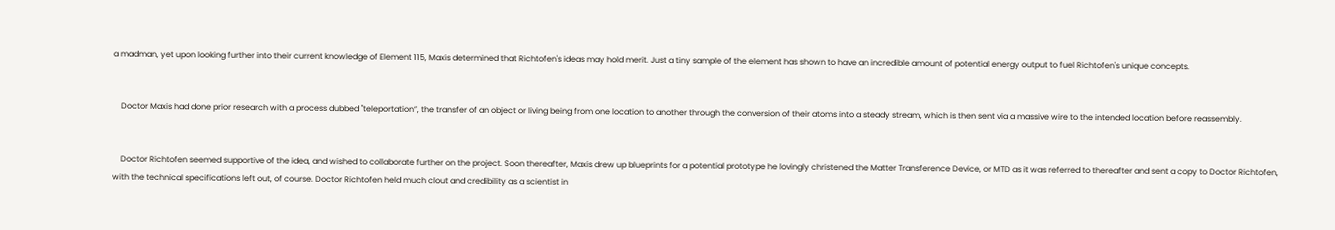a madman, yet upon looking further into their current knowledge of Element 115, Maxis determined that Richtofen's ideas may hold merit. Just a tiny sample of the element has shown to have an incredible amount of potential energy output to fuel Richtofen's unique concepts.


    Doctor Maxis had done prior research with a process dubbed "teleportation”, the transfer of an object or living being from one location to another through the conversion of their atoms into a steady stream, which is then sent via a massive wire to the intended location before reassembly.


    Doctor Richtofen seemed supportive of the idea, and wished to collaborate further on the project. Soon thereafter, Maxis drew up blueprints for a potential prototype he lovingly christened the Matter Transference Device, or MTD as it was referred to thereafter and sent a copy to Doctor Richtofen, with the technical specifications left out, of course. Doctor Richtofen held much clout and credibility as a scientist in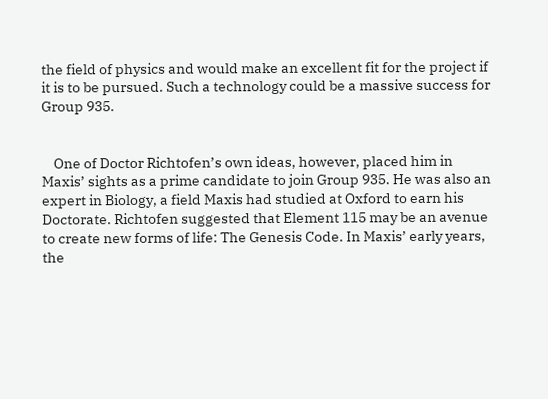the field of physics and would make an excellent fit for the project if it is to be pursued. Such a technology could be a massive success for Group 935.


    One of Doctor Richtofen’s own ideas, however, placed him in Maxis’ sights as a prime candidate to join Group 935. He was also an expert in Biology, a field Maxis had studied at Oxford to earn his Doctorate. Richtofen suggested that Element 115 may be an avenue to create new forms of life: The Genesis Code. In Maxis’ early years, the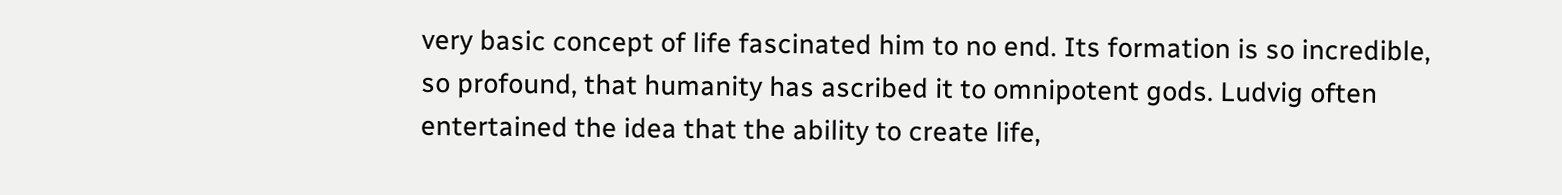very basic concept of life fascinated him to no end. Its formation is so incredible, so profound, that humanity has ascribed it to omnipotent gods. Ludvig often entertained the idea that the ability to create life,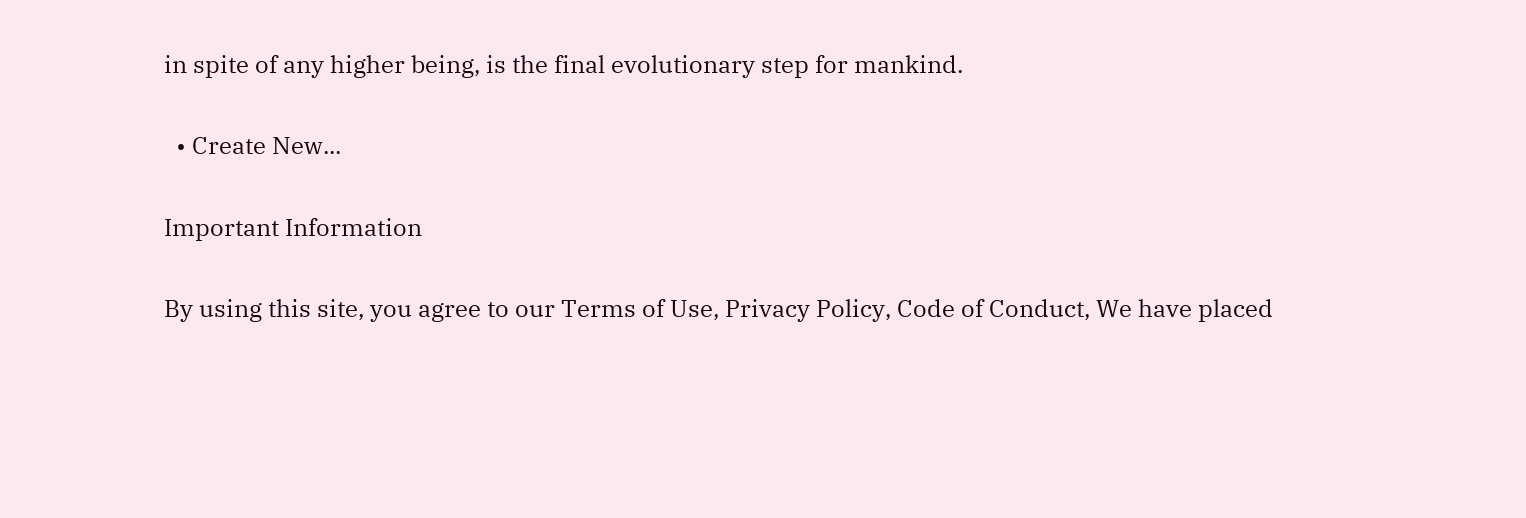in spite of any higher being, is the final evolutionary step for mankind.

  • Create New...

Important Information

By using this site, you agree to our Terms of Use, Privacy Policy, Code of Conduct, We have placed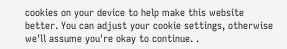cookies on your device to help make this website better. You can adjust your cookie settings, otherwise we'll assume you're okay to continue. .